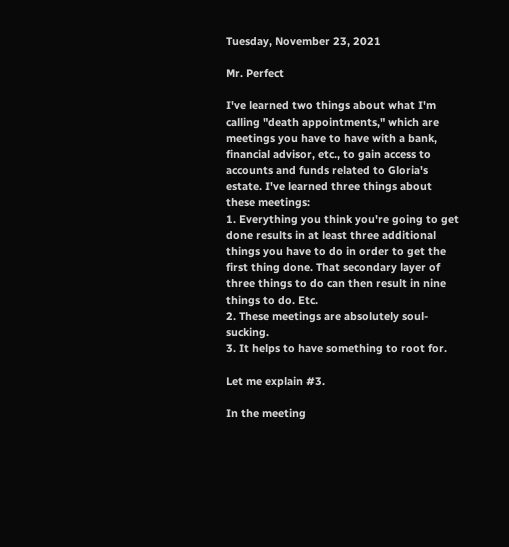Tuesday, November 23, 2021

Mr. Perfect

I've learned two things about what I'm calling "death appointments," which are meetings you have to have with a bank, financial advisor, etc., to gain access to accounts and funds related to Gloria's estate. I've learned three things about these meetings:
1. Everything you think you're going to get done results in at least three additional things you have to do in order to get the first thing done. That secondary layer of three things to do can then result in nine things to do. Etc.
2. These meetings are absolutely soul-sucking.
3. It helps to have something to root for.

Let me explain #3.

In the meeting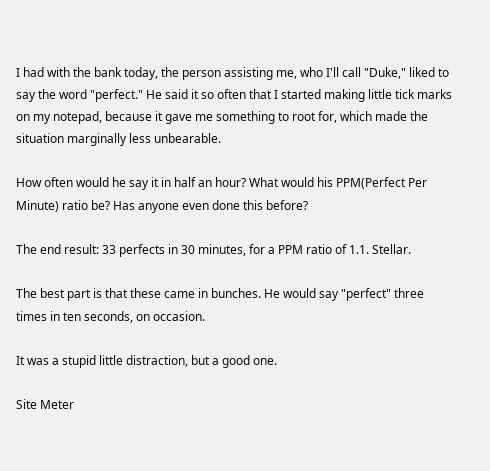I had with the bank today, the person assisting me, who I'll call "Duke," liked to say the word "perfect." He said it so often that I started making little tick marks on my notepad, because it gave me something to root for, which made the situation marginally less unbearable.

How often would he say it in half an hour? What would his PPM(Perfect Per Minute) ratio be? Has anyone even done this before?

The end result: 33 perfects in 30 minutes, for a PPM ratio of 1.1. Stellar.

The best part is that these came in bunches. He would say "perfect" three times in ten seconds, on occasion.

It was a stupid little distraction, but a good one.

Site Meter